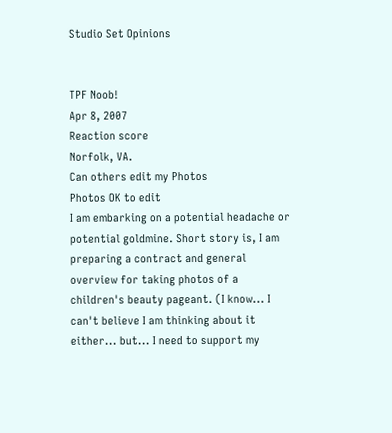Studio Set Opinions


TPF Noob!
Apr 8, 2007
Reaction score
Norfolk, VA.
Can others edit my Photos
Photos OK to edit
I am embarking on a potential headache or potential goldmine. Short story is, I am preparing a contract and general overview for taking photos of a children's beauty pageant. (I know... I can't believe I am thinking about it either... but... I need to support my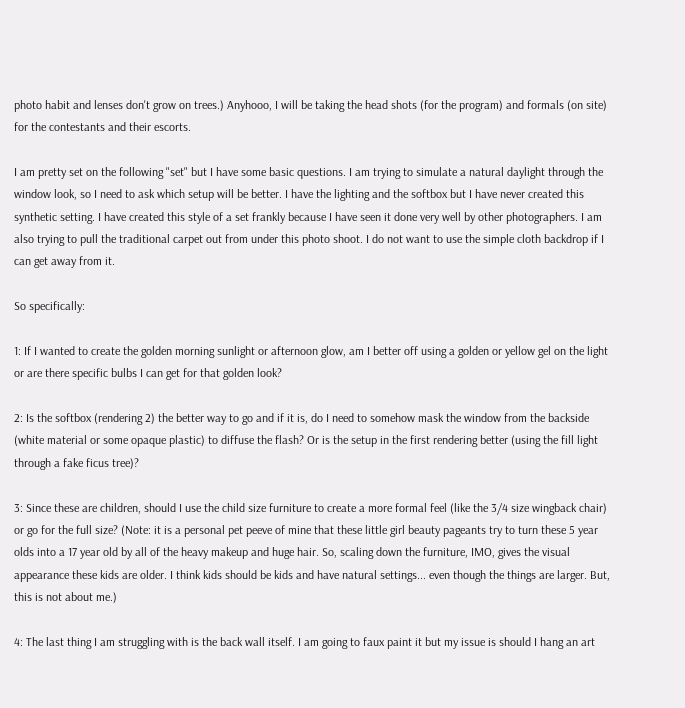photo habit and lenses don't grow on trees.) Anyhooo, I will be taking the head shots (for the program) and formals (on site) for the contestants and their escorts.

I am pretty set on the following "set" but I have some basic questions. I am trying to simulate a natural daylight through the window look, so I need to ask which setup will be better. I have the lighting and the softbox but I have never created this synthetic setting. I have created this style of a set frankly because I have seen it done very well by other photographers. I am also trying to pull the traditional carpet out from under this photo shoot. I do not want to use the simple cloth backdrop if I can get away from it.

So specifically:

1: If I wanted to create the golden morning sunlight or afternoon glow, am I better off using a golden or yellow gel on the light or are there specific bulbs I can get for that golden look?

2: Is the softbox (rendering 2) the better way to go and if it is, do I need to somehow mask the window from the backside (white material or some opaque plastic) to diffuse the flash? Or is the setup in the first rendering better (using the fill light through a fake ficus tree)?

3: Since these are children, should I use the child size furniture to create a more formal feel (like the 3/4 size wingback chair) or go for the full size? (Note: it is a personal pet peeve of mine that these little girl beauty pageants try to turn these 5 year olds into a 17 year old by all of the heavy makeup and huge hair. So, scaling down the furniture, IMO, gives the visual appearance these kids are older. I think kids should be kids and have natural settings... even though the things are larger. But, this is not about me.)

4: The last thing I am struggling with is the back wall itself. I am going to faux paint it but my issue is should I hang an art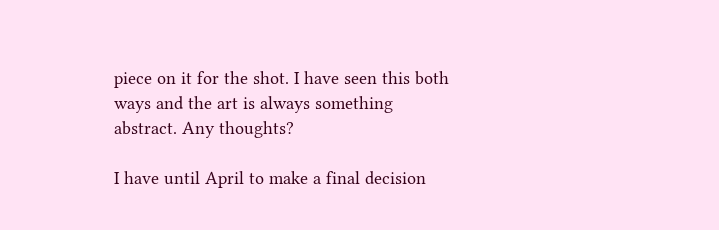piece on it for the shot. I have seen this both ways and the art is always something abstract. Any thoughts?

I have until April to make a final decision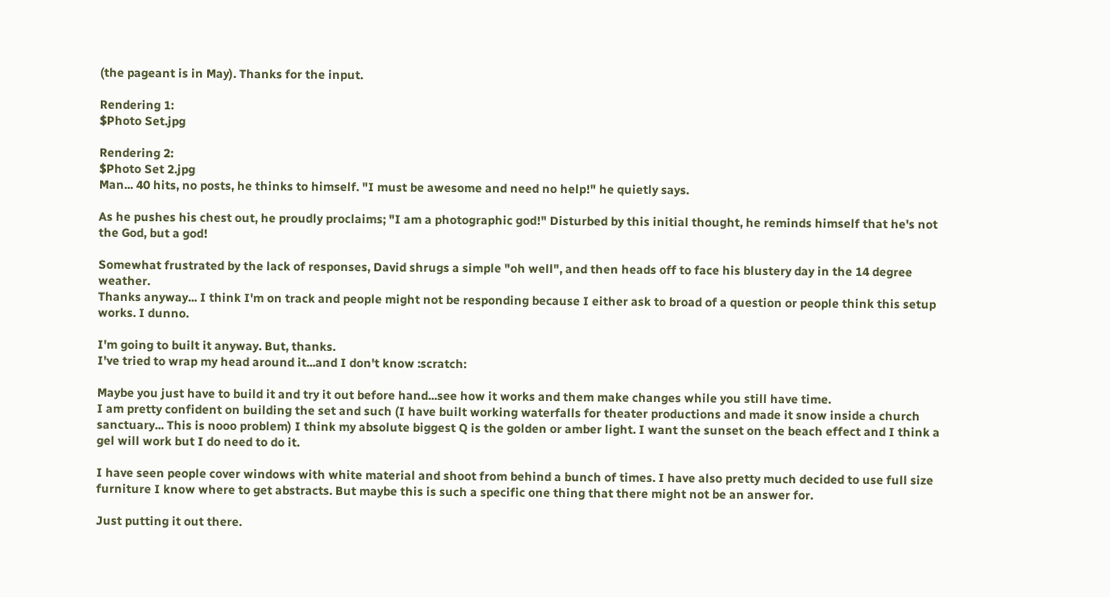(the pageant is in May). Thanks for the input.

Rendering 1:
$Photo Set.jpg

Rendering 2:
$Photo Set 2.jpg
Man... 40 hits, no posts, he thinks to himself. "I must be awesome and need no help!" he quietly says.

As he pushes his chest out, he proudly proclaims; "I am a photographic god!" Disturbed by this initial thought, he reminds himself that he's not the God, but a god!

Somewhat frustrated by the lack of responses, David shrugs a simple "oh well", and then heads off to face his blustery day in the 14 degree weather.
Thanks anyway... I think I'm on track and people might not be responding because I either ask to broad of a question or people think this setup works. I dunno.

I'm going to built it anyway. But, thanks.
I've tried to wrap my head around it...and I don't know :scratch:

Maybe you just have to build it and try it out before hand...see how it works and them make changes while you still have time.
I am pretty confident on building the set and such (I have built working waterfalls for theater productions and made it snow inside a church sanctuary... This is nooo problem) I think my absolute biggest Q is the golden or amber light. I want the sunset on the beach effect and I think a gel will work but I do need to do it.

I have seen people cover windows with white material and shoot from behind a bunch of times. I have also pretty much decided to use full size furniture I know where to get abstracts. But maybe this is such a specific one thing that there might not be an answer for.

Just putting it out there.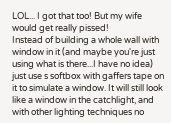LOL... I got that too! But my wife would get really pissed!
Instead of building a whole wall with window in it (and maybe you're just using what is there...I have no idea) just use s softbox with gaffers tape on it to simulate a window. It will still look like a window in the catchlight, and with other lighting techniques no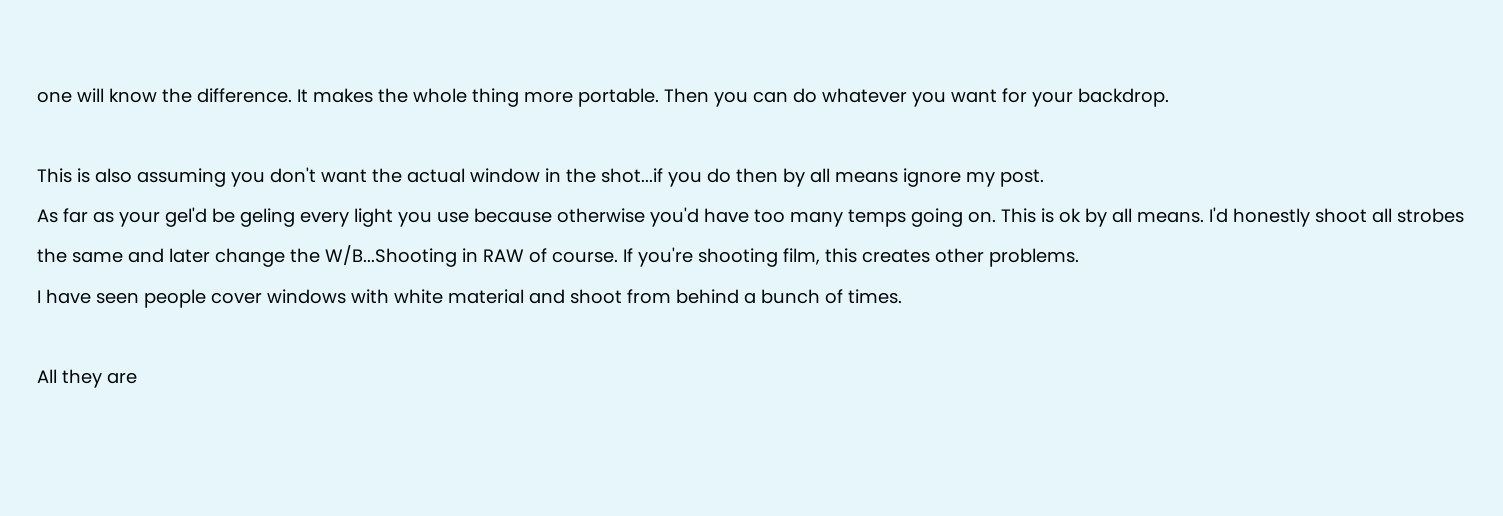one will know the difference. It makes the whole thing more portable. Then you can do whatever you want for your backdrop.

This is also assuming you don't want the actual window in the shot...if you do then by all means ignore my post.
As far as your gel'd be geling every light you use because otherwise you'd have too many temps going on. This is ok by all means. I'd honestly shoot all strobes the same and later change the W/B...Shooting in RAW of course. If you're shooting film, this creates other problems.
I have seen people cover windows with white material and shoot from behind a bunch of times.

All they are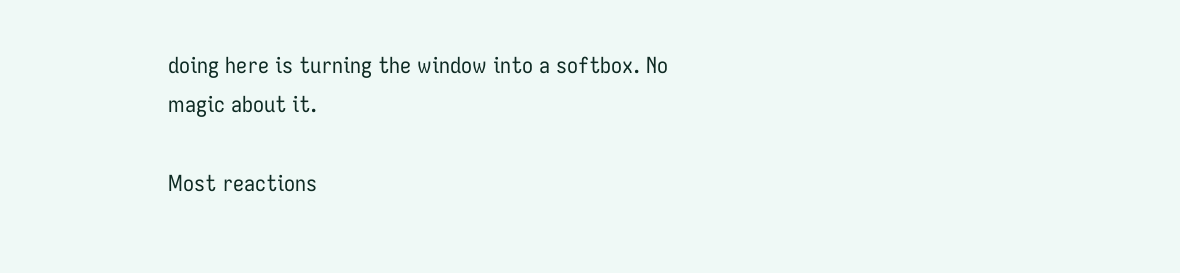doing here is turning the window into a softbox. No magic about it.

Most reactions